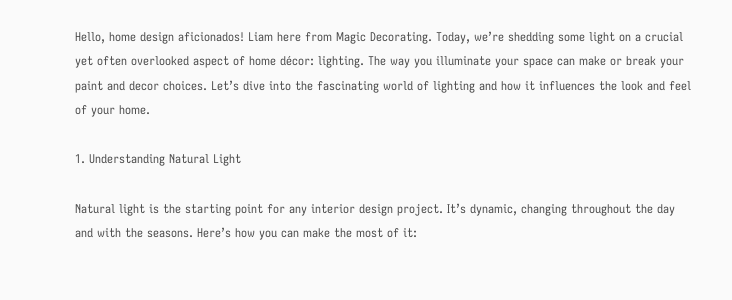Hello, home design aficionados! Liam here from Magic Decorating. Today, we’re shedding some light on a crucial yet often overlooked aspect of home décor: lighting. The way you illuminate your space can make or break your paint and decor choices. Let’s dive into the fascinating world of lighting and how it influences the look and feel of your home.

1. Understanding Natural Light

Natural light is the starting point for any interior design project. It’s dynamic, changing throughout the day and with the seasons. Here’s how you can make the most of it: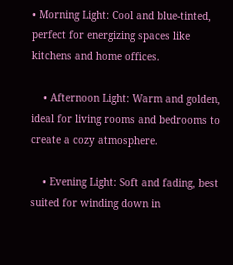• Morning Light: Cool and blue-tinted, perfect for energizing spaces like kitchens and home offices.

    • Afternoon Light: Warm and golden, ideal for living rooms and bedrooms to create a cozy atmosphere.

    • Evening Light: Soft and fading, best suited for winding down in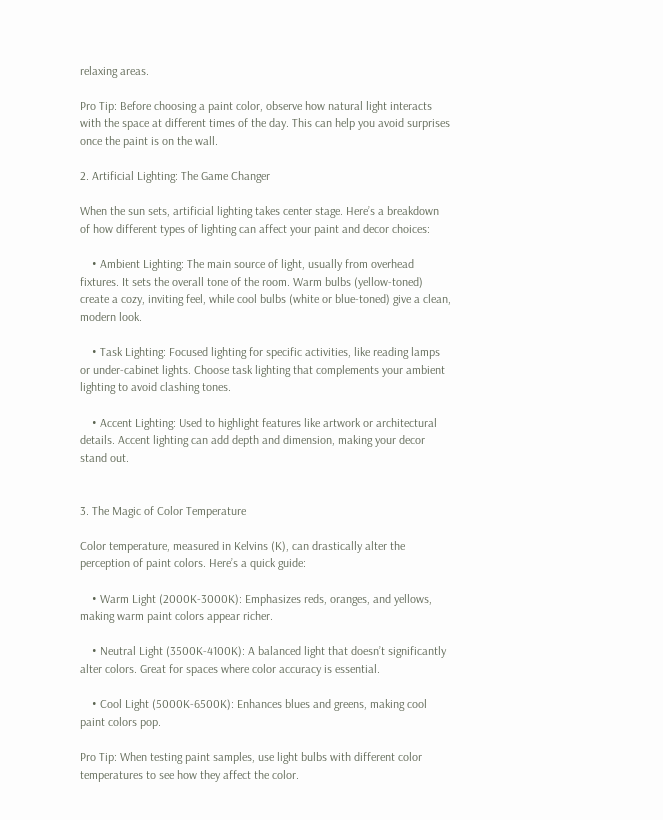relaxing areas.

Pro Tip: Before choosing a paint color, observe how natural light interacts with the space at different times of the day. This can help you avoid surprises once the paint is on the wall.

2. Artificial Lighting: The Game Changer

When the sun sets, artificial lighting takes center stage. Here’s a breakdown of how different types of lighting can affect your paint and decor choices:

    • Ambient Lighting: The main source of light, usually from overhead fixtures. It sets the overall tone of the room. Warm bulbs (yellow-toned) create a cozy, inviting feel, while cool bulbs (white or blue-toned) give a clean, modern look.

    • Task Lighting: Focused lighting for specific activities, like reading lamps or under-cabinet lights. Choose task lighting that complements your ambient lighting to avoid clashing tones.

    • Accent Lighting: Used to highlight features like artwork or architectural details. Accent lighting can add depth and dimension, making your decor stand out.


3. The Magic of Color Temperature

Color temperature, measured in Kelvins (K), can drastically alter the perception of paint colors. Here’s a quick guide:

    • Warm Light (2000K-3000K): Emphasizes reds, oranges, and yellows, making warm paint colors appear richer.

    • Neutral Light (3500K-4100K): A balanced light that doesn’t significantly alter colors. Great for spaces where color accuracy is essential.

    • Cool Light (5000K-6500K): Enhances blues and greens, making cool paint colors pop.

Pro Tip: When testing paint samples, use light bulbs with different color temperatures to see how they affect the color.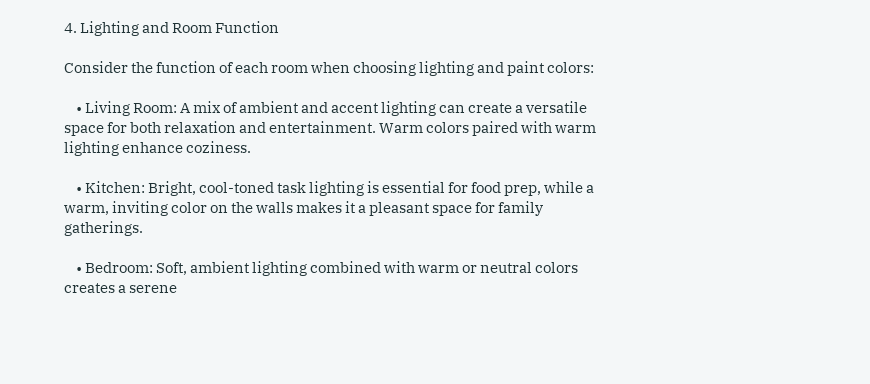4. Lighting and Room Function

Consider the function of each room when choosing lighting and paint colors:

    • Living Room: A mix of ambient and accent lighting can create a versatile space for both relaxation and entertainment. Warm colors paired with warm lighting enhance coziness.

    • Kitchen: Bright, cool-toned task lighting is essential for food prep, while a warm, inviting color on the walls makes it a pleasant space for family gatherings.

    • Bedroom: Soft, ambient lighting combined with warm or neutral colors creates a serene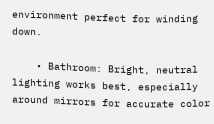environment perfect for winding down.

    • Bathroom: Bright, neutral lighting works best, especially around mirrors for accurate color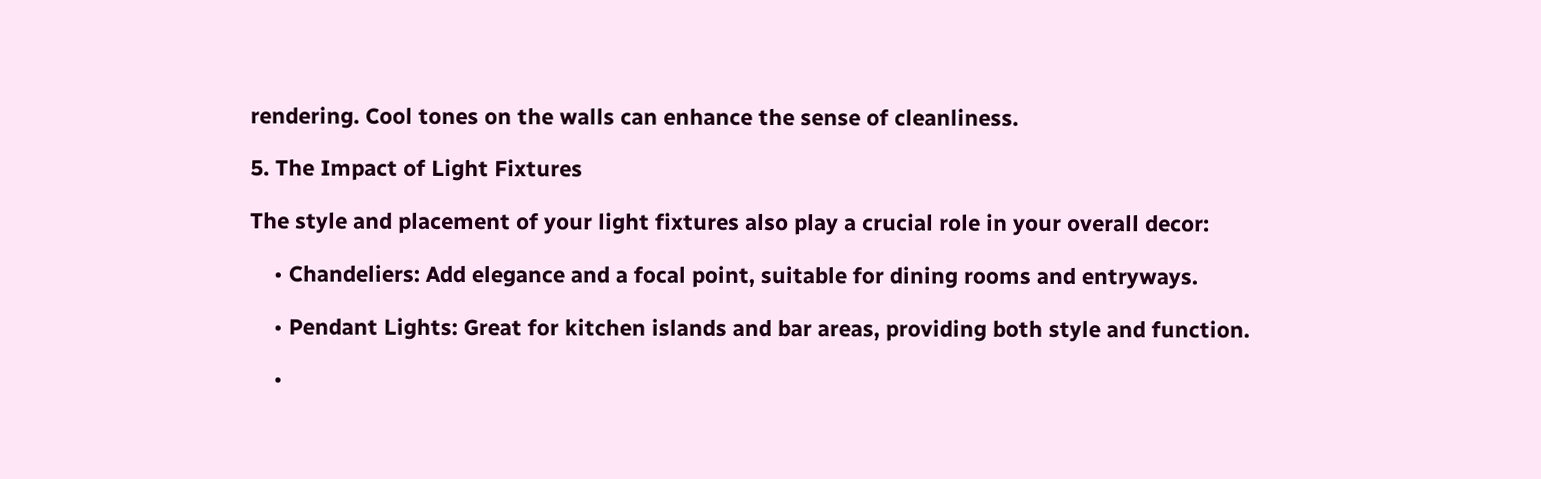rendering. Cool tones on the walls can enhance the sense of cleanliness.

5. The Impact of Light Fixtures

The style and placement of your light fixtures also play a crucial role in your overall decor:

    • Chandeliers: Add elegance and a focal point, suitable for dining rooms and entryways.

    • Pendant Lights: Great for kitchen islands and bar areas, providing both style and function.

    •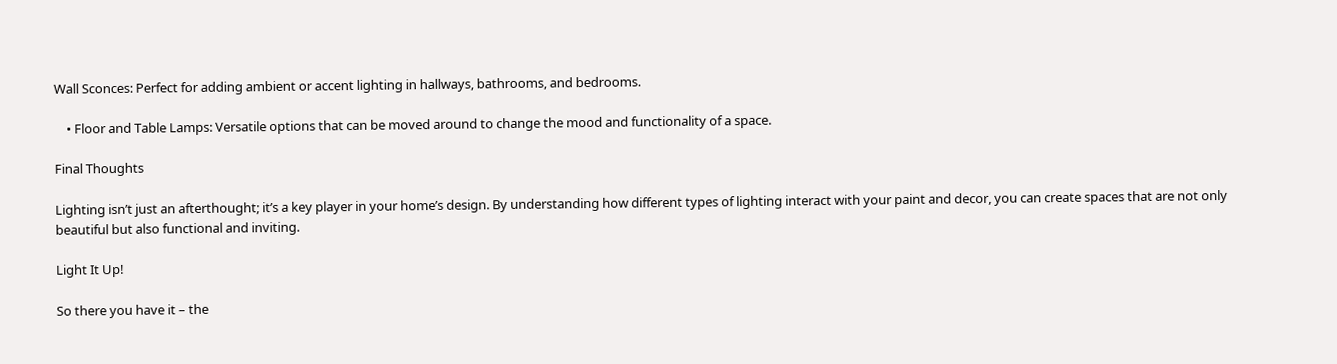Wall Sconces: Perfect for adding ambient or accent lighting in hallways, bathrooms, and bedrooms.

    • Floor and Table Lamps: Versatile options that can be moved around to change the mood and functionality of a space.

Final Thoughts

Lighting isn’t just an afterthought; it’s a key player in your home’s design. By understanding how different types of lighting interact with your paint and decor, you can create spaces that are not only beautiful but also functional and inviting.

Light It Up!

So there you have it – the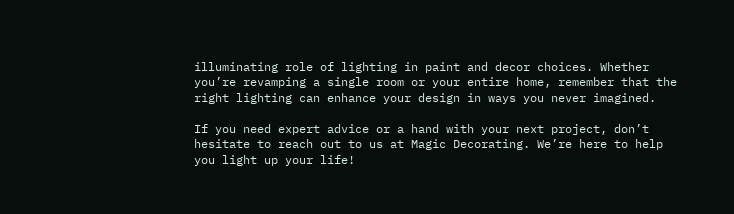illuminating role of lighting in paint and decor choices. Whether you’re revamping a single room or your entire home, remember that the right lighting can enhance your design in ways you never imagined.

If you need expert advice or a hand with your next project, don’t hesitate to reach out to us at Magic Decorating. We’re here to help you light up your life!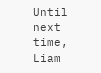Until next time, Liam